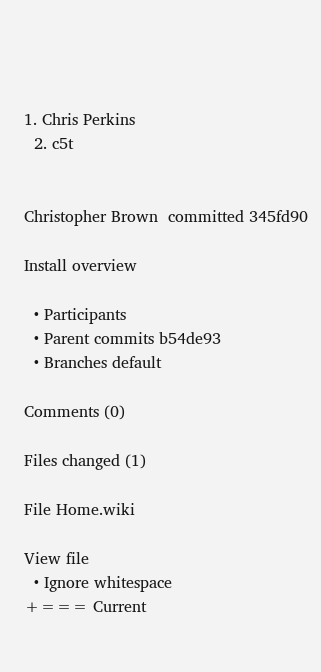1. Chris Perkins
  2. c5t


Christopher Brown  committed 345fd90

Install overview

  • Participants
  • Parent commits b54de93
  • Branches default

Comments (0)

Files changed (1)

File Home.wiki

View file
  • Ignore whitespace
+=== Current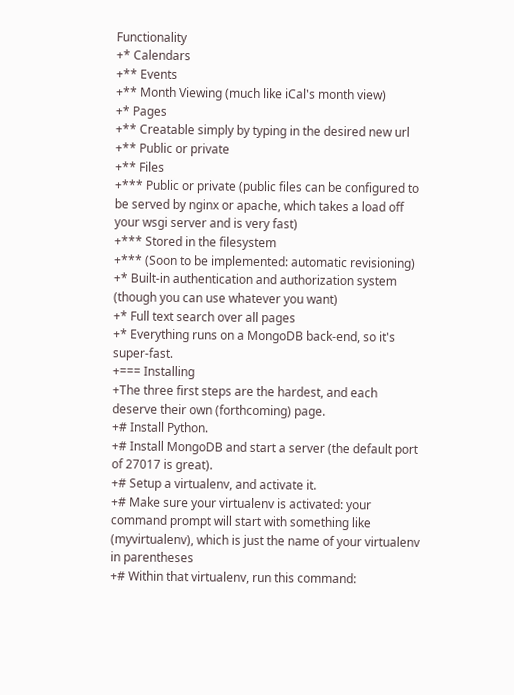Functionality
+* Calendars
+** Events
+** Month Viewing (much like iCal's month view)
+* Pages
+** Creatable simply by typing in the desired new url
+** Public or private
+** Files
+*** Public or private (public files can be configured to be served by nginx or apache, which takes a load off your wsgi server and is very fast)
+*** Stored in the filesystem
+*** (Soon to be implemented: automatic revisioning)
+* Built-in authentication and authorization system (though you can use whatever you want)
+* Full text search over all pages
+* Everything runs on a MongoDB back-end, so it's super-fast.
+=== Installing
+The three first steps are the hardest, and each deserve their own (forthcoming) page.
+# Install Python.
+# Install MongoDB and start a server (the default port of 27017 is great).
+# Setup a virtualenv, and activate it.
+# Make sure your virtualenv is activated: your command prompt will start with something like (myvirtualenv), which is just the name of your virtualenv in parentheses
+# Within that virtualenv, run this command: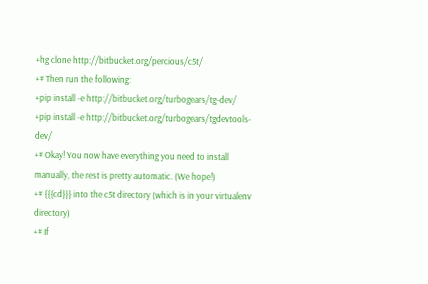+hg clone http://bitbucket.org/percious/c5t/
+# Then run the following:
+pip install -e http://bitbucket.org/turbogears/tg-dev/
+pip install -e http://bitbucket.org/turbogears/tgdevtools-dev/
+# Okay! You now have everything you need to install manually, the rest is pretty automatic. (We hope!)
+# {{{cd}}} into the c5t directory (which is in your virtualenv directory)
+# If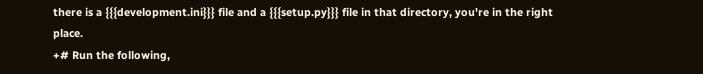there is a {{{development.ini}}} file and a {{{setup.py}}} file in that directory, you're in the right place.
+# Run the following,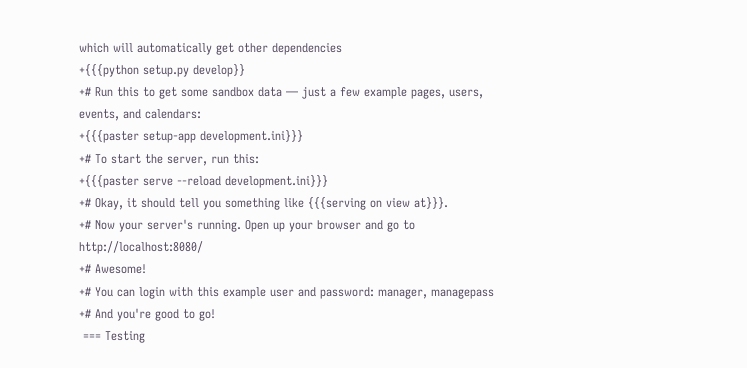which will automatically get other dependencies
+{{{python setup.py develop}}
+# Run this to get some sandbox data — just a few example pages, users, events, and calendars:
+{{{paster setup-app development.ini}}}
+# To start the server, run this:
+{{{paster serve --reload development.ini}}}
+# Okay, it should tell you something like {{{serving on view at}}}.
+# Now your server's running. Open up your browser and go to http://localhost:8080/
+# Awesome!
+# You can login with this example user and password: manager, managepass
+# And you're good to go!
 === Testing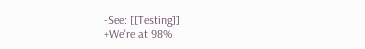-See: [[Testing]]
+We're at 98%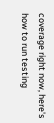coverage right now, here's how to run testing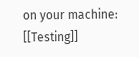on your machine: [[Testing]]